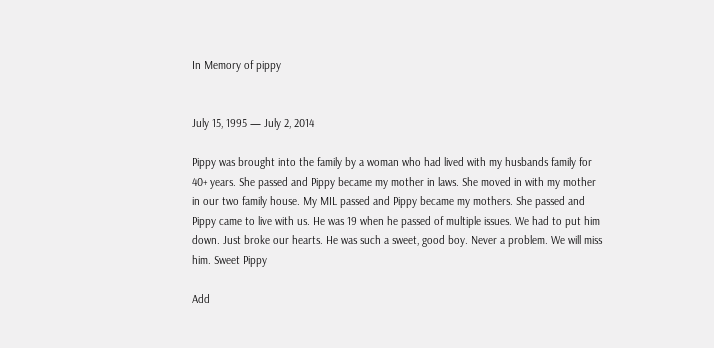In Memory of pippy


July 15, 1995 — July 2, 2014

Pippy was brought into the family by a woman who had lived with my husbands family for 40+ years. She passed and Pippy became my mother in laws. She moved in with my mother in our two family house. My MIL passed and Pippy became my mothers. She passed and Pippy came to live with us. He was 19 when he passed of multiple issues. We had to put him down. Just broke our hearts. He was such a sweet, good boy. Never a problem. We will miss him. Sweet Pippy

Add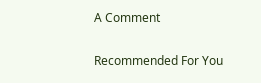A Comment

Recommended For You